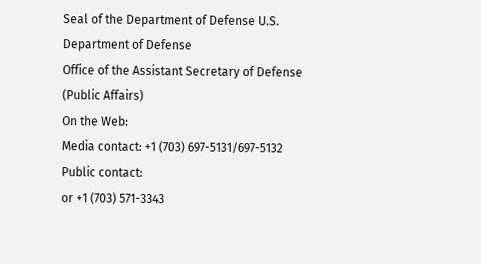Seal of the Department of Defense U.S. Department of Defense
Office of the Assistant Secretary of Defense (Public Affairs)
On the Web:
Media contact: +1 (703) 697-5131/697-5132
Public contact:
or +1 (703) 571-3343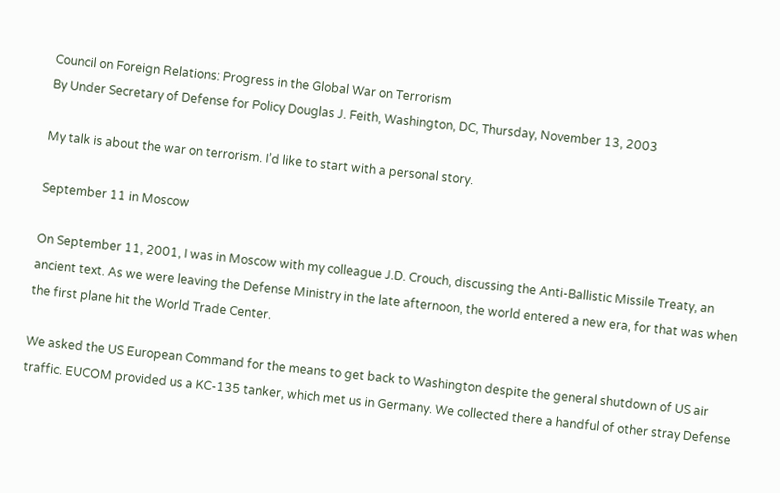Council on Foreign Relations: Progress in the Global War on Terrorism
By Under Secretary of Defense for Policy Douglas J. Feith, Washington, DC, Thursday, November 13, 2003

My talk is about the war on terrorism. I’d like to start with a personal story.

September 11 in Moscow

On September 11, 2001, I was in Moscow with my colleague J.D. Crouch, discussing the Anti-Ballistic Missile Treaty, an ancient text. As we were leaving the Defense Ministry in the late afternoon, the world entered a new era, for that was when the first plane hit the World Trade Center.

We asked the US European Command for the means to get back to Washington despite the general shutdown of US air traffic. EUCOM provided us a KC-135 tanker, which met us in Germany. We collected there a handful of other stray Defense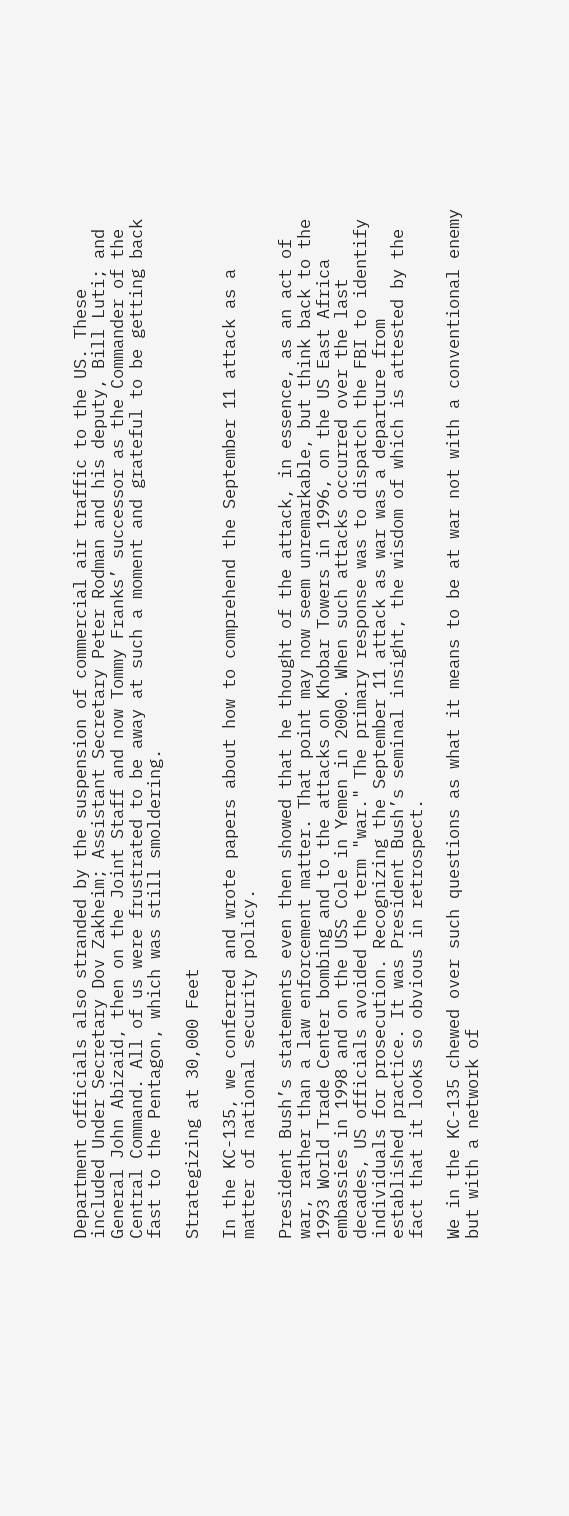Department officials also stranded by the suspension of commercial air traffic to the US. These included Under Secretary Dov Zakheim; Assistant Secretary Peter Rodman and his deputy, Bill Luti; and General John Abizaid, then on the Joint Staff and now Tommy Franks’ successor as the Commander of the Central Command. All of us were frustrated to be away at such a moment and grateful to be getting back fast to the Pentagon, which was still smoldering.

Strategizing at 30,000 Feet

In the KC-135, we conferred and wrote papers about how to comprehend the September 11 attack as a matter of national security policy.

President Bush’s statements even then showed that he thought of the attack, in essence, as an act of war, rather than a law enforcement matter. That point may now seem unremarkable, but think back to the 1993 World Trade Center bombing and to the attacks on Khobar Towers in 1996, on the US East Africa embassies in 1998 and on the USS Cole in Yemen in 2000. When such attacks occurred over the last decades, US officials avoided the term "war." The primary response was to dispatch the FBI to identify individuals for prosecution. Recognizing the September 11 attack as war was a departure from established practice. It was President Bush’s seminal insight, the wisdom of which is attested by the fact that it looks so obvious in retrospect.

We in the KC-135 chewed over such questions as what it means to be at war not with a conventional enemy but with a network of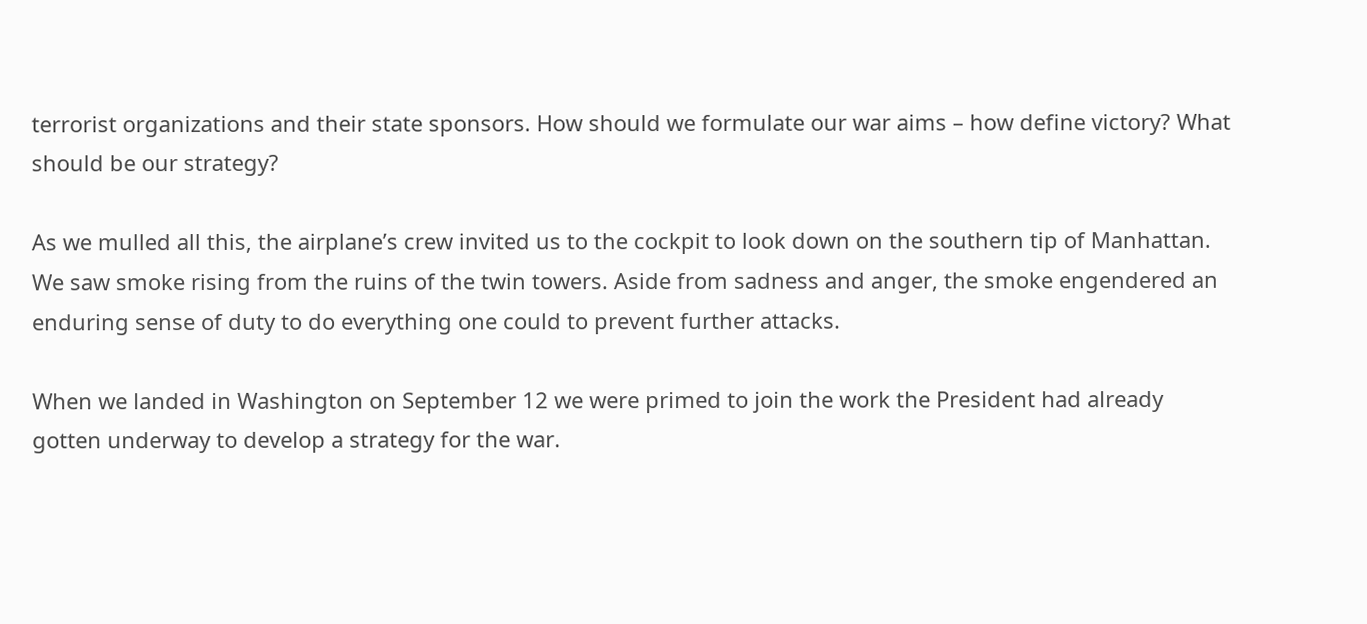terrorist organizations and their state sponsors. How should we formulate our war aims – how define victory? What should be our strategy?

As we mulled all this, the airplane’s crew invited us to the cockpit to look down on the southern tip of Manhattan. We saw smoke rising from the ruins of the twin towers. Aside from sadness and anger, the smoke engendered an enduring sense of duty to do everything one could to prevent further attacks.

When we landed in Washington on September 12 we were primed to join the work the President had already gotten underway to develop a strategy for the war.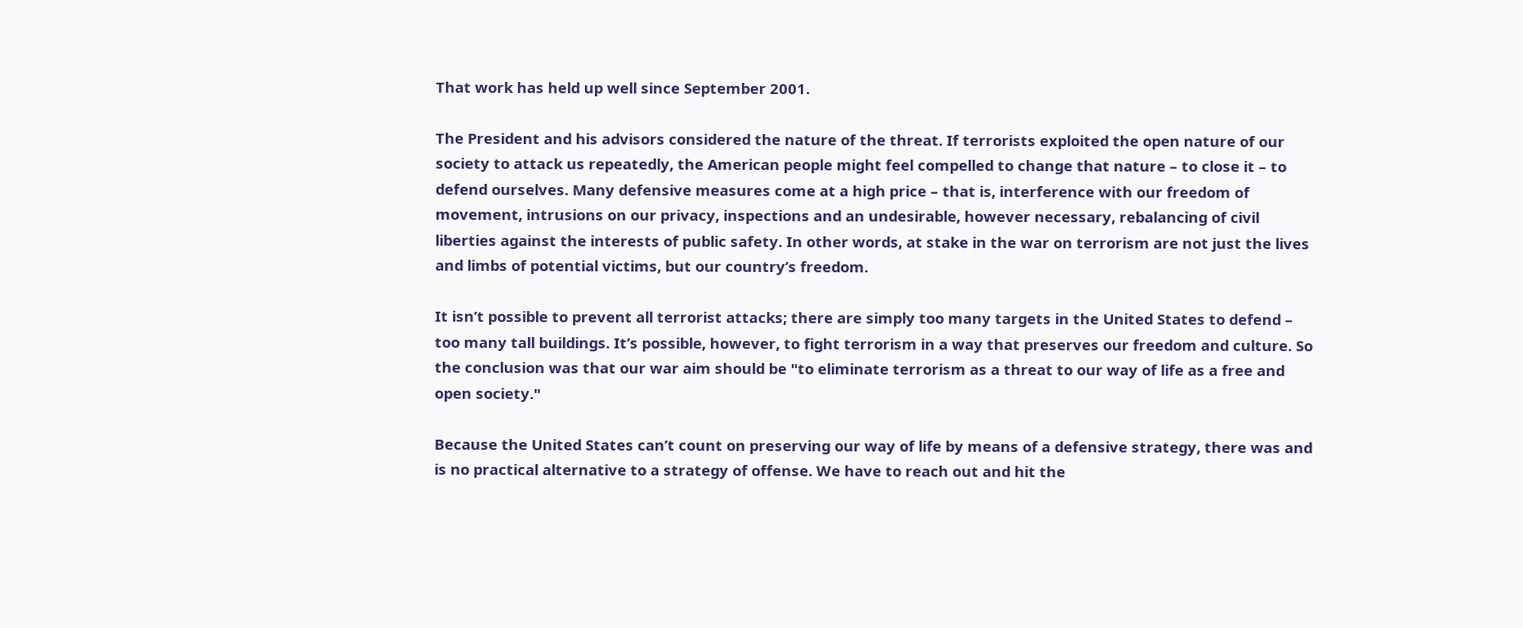That work has held up well since September 2001.

The President and his advisors considered the nature of the threat. If terrorists exploited the open nature of our society to attack us repeatedly, the American people might feel compelled to change that nature – to close it – to defend ourselves. Many defensive measures come at a high price – that is, interference with our freedom of movement, intrusions on our privacy, inspections and an undesirable, however necessary, rebalancing of civil liberties against the interests of public safety. In other words, at stake in the war on terrorism are not just the lives and limbs of potential victims, but our country’s freedom.

It isn’t possible to prevent all terrorist attacks; there are simply too many targets in the United States to defend – too many tall buildings. It’s possible, however, to fight terrorism in a way that preserves our freedom and culture. So the conclusion was that our war aim should be "to eliminate terrorism as a threat to our way of life as a free and open society."

Because the United States can’t count on preserving our way of life by means of a defensive strategy, there was and is no practical alternative to a strategy of offense. We have to reach out and hit the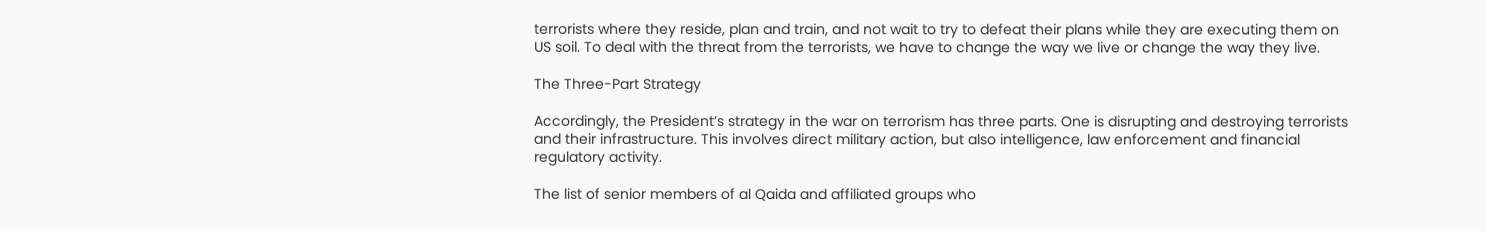terrorists where they reside, plan and train, and not wait to try to defeat their plans while they are executing them on US soil. To deal with the threat from the terrorists, we have to change the way we live or change the way they live.

The Three-Part Strategy

Accordingly, the President’s strategy in the war on terrorism has three parts. One is disrupting and destroying terrorists and their infrastructure. This involves direct military action, but also intelligence, law enforcement and financial regulatory activity.

The list of senior members of al Qaida and affiliated groups who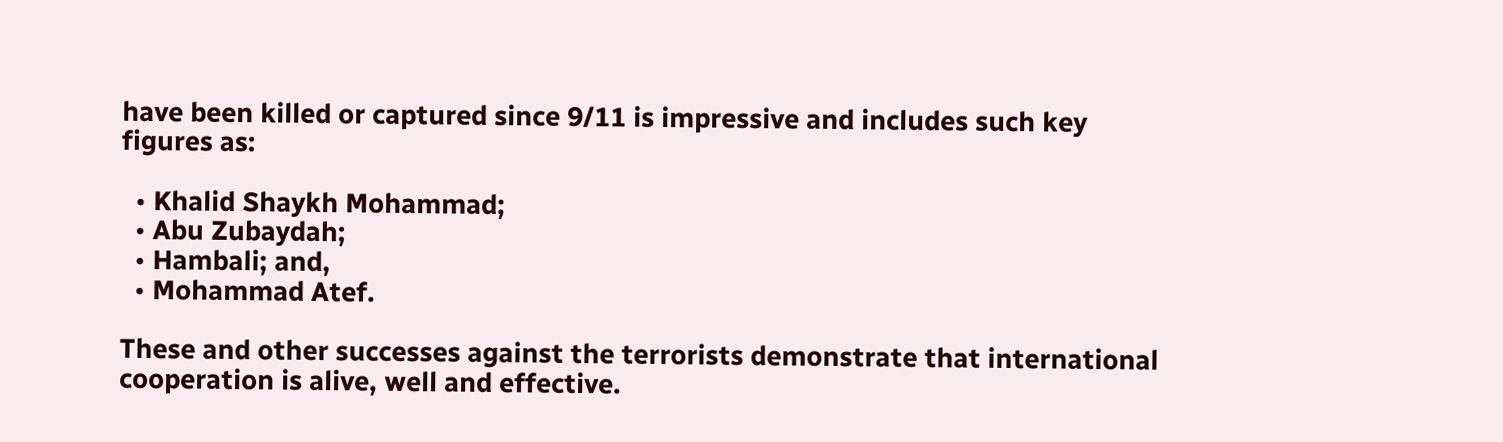have been killed or captured since 9/11 is impressive and includes such key figures as:

  • Khalid Shaykh Mohammad;
  • Abu Zubaydah;
  • Hambali; and,
  • Mohammad Atef.

These and other successes against the terrorists demonstrate that international cooperation is alive, well and effective.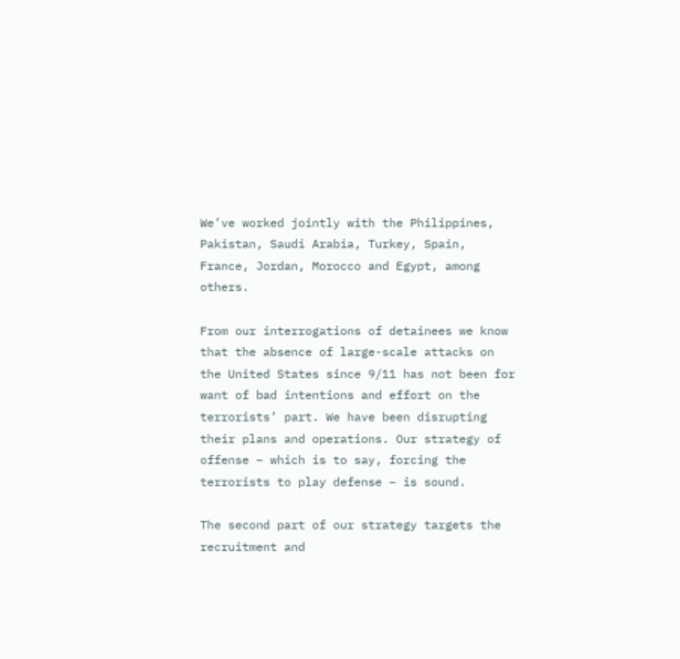We’ve worked jointly with the Philippines, Pakistan, Saudi Arabia, Turkey, Spain, France, Jordan, Morocco and Egypt, among others.

From our interrogations of detainees we know that the absence of large-scale attacks on the United States since 9/11 has not been for want of bad intentions and effort on the terrorists’ part. We have been disrupting their plans and operations. Our strategy of offense – which is to say, forcing the terrorists to play defense – is sound.

The second part of our strategy targets the recruitment and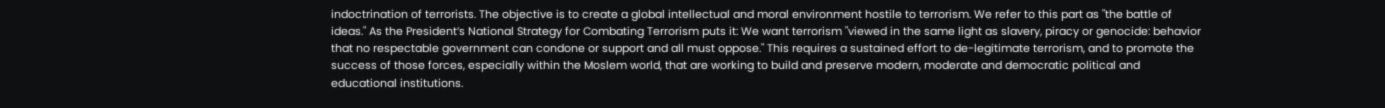indoctrination of terrorists. The objective is to create a global intellectual and moral environment hostile to terrorism. We refer to this part as "the battle of ideas." As the President’s National Strategy for Combating Terrorism puts it: We want terrorism "viewed in the same light as slavery, piracy or genocide: behavior that no respectable government can condone or support and all must oppose." This requires a sustained effort to de-legitimate terrorism, and to promote the success of those forces, especially within the Moslem world, that are working to build and preserve modern, moderate and democratic political and educational institutions.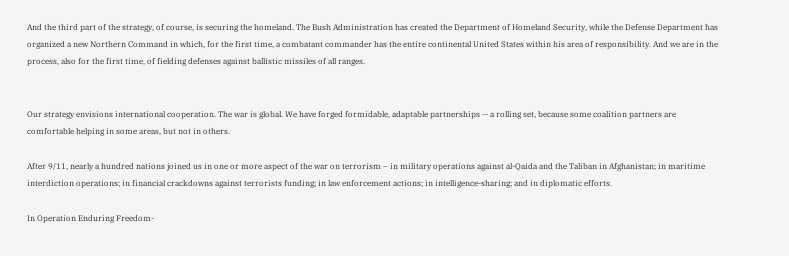And the third part of the strategy, of course, is securing the homeland. The Bush Administration has created the Department of Homeland Security, while the Defense Department has organized a new Northern Command in which, for the first time, a combatant commander has the entire continental United States within his area of responsibility. And we are in the process, also for the first time, of fielding defenses against ballistic missiles of all ranges.


Our strategy envisions international cooperation. The war is global. We have forged formidable, adaptable partnerships -- a rolling set, because some coalition partners are comfortable helping in some areas, but not in others.

After 9/11, nearly a hundred nations joined us in one or more aspect of the war on terrorism – in military operations against al-Qaida and the Taliban in Afghanistan; in maritime interdiction operations; in financial crackdowns against terrorists funding; in law enforcement actions; in intelligence-sharing; and in diplomatic efforts.

In Operation Enduring Freedom-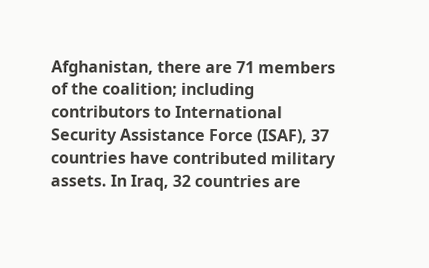Afghanistan, there are 71 members of the coalition; including contributors to International Security Assistance Force (ISAF), 37 countries have contributed military assets. In Iraq, 32 countries are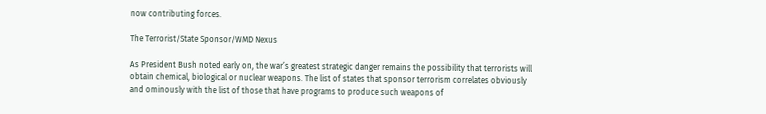now contributing forces.

The Terrorist/State Sponsor/WMD Nexus

As President Bush noted early on, the war’s greatest strategic danger remains the possibility that terrorists will obtain chemical, biological or nuclear weapons. The list of states that sponsor terrorism correlates obviously and ominously with the list of those that have programs to produce such weapons of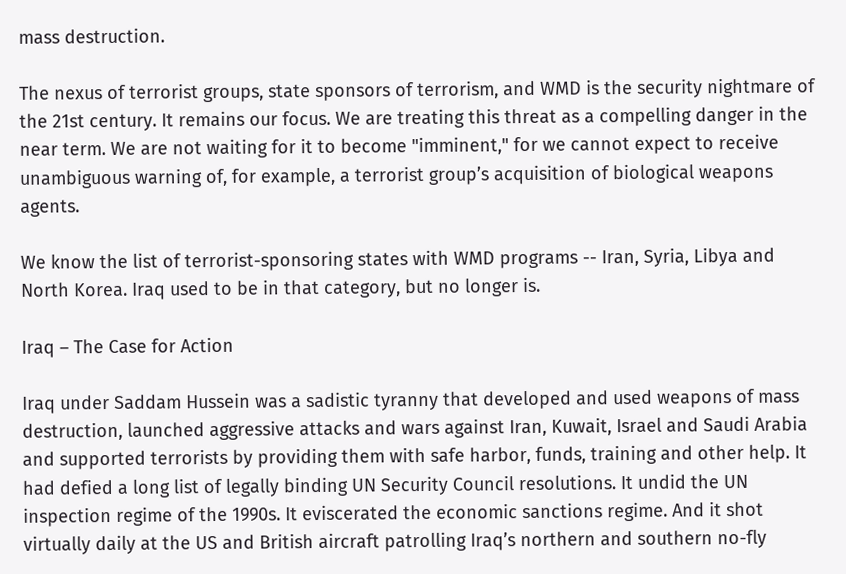mass destruction.

The nexus of terrorist groups, state sponsors of terrorism, and WMD is the security nightmare of the 21st century. It remains our focus. We are treating this threat as a compelling danger in the near term. We are not waiting for it to become "imminent," for we cannot expect to receive unambiguous warning of, for example, a terrorist group’s acquisition of biological weapons agents.

We know the list of terrorist-sponsoring states with WMD programs -- Iran, Syria, Libya and North Korea. Iraq used to be in that category, but no longer is.

Iraq – The Case for Action

Iraq under Saddam Hussein was a sadistic tyranny that developed and used weapons of mass destruction, launched aggressive attacks and wars against Iran, Kuwait, Israel and Saudi Arabia and supported terrorists by providing them with safe harbor, funds, training and other help. It had defied a long list of legally binding UN Security Council resolutions. It undid the UN inspection regime of the 1990s. It eviscerated the economic sanctions regime. And it shot virtually daily at the US and British aircraft patrolling Iraq’s northern and southern no-fly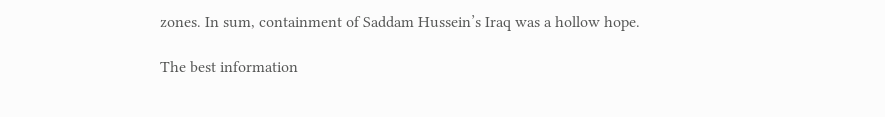zones. In sum, containment of Saddam Hussein’s Iraq was a hollow hope.

The best information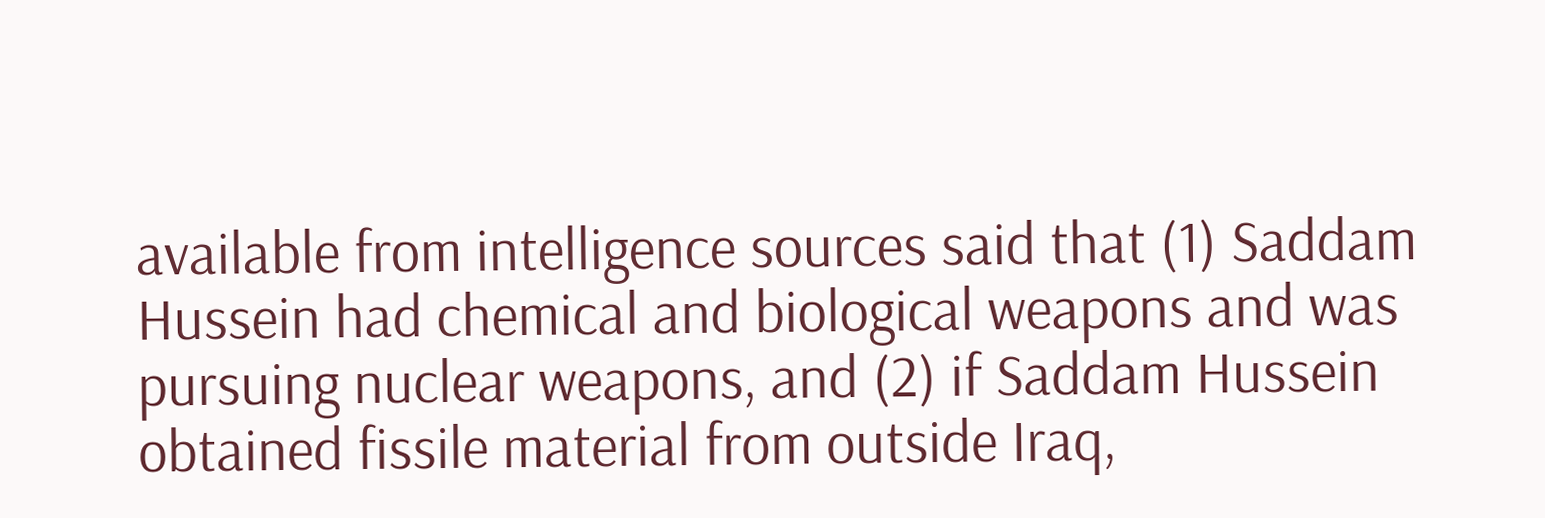available from intelligence sources said that (1) Saddam Hussein had chemical and biological weapons and was pursuing nuclear weapons, and (2) if Saddam Hussein obtained fissile material from outside Iraq,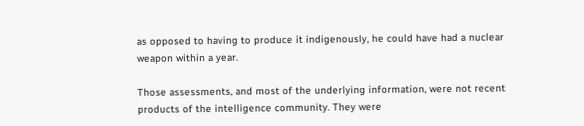as opposed to having to produce it indigenously, he could have had a nuclear weapon within a year.

Those assessments, and most of the underlying information, were not recent products of the intelligence community. They were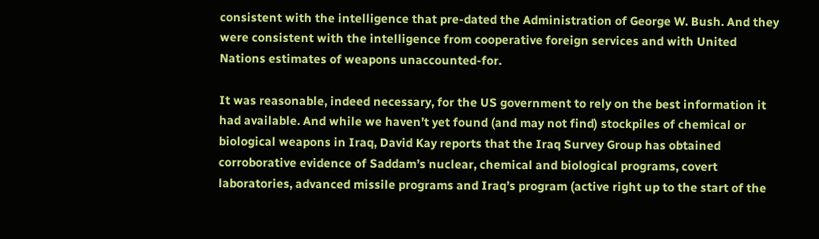consistent with the intelligence that pre-dated the Administration of George W. Bush. And they were consistent with the intelligence from cooperative foreign services and with United Nations estimates of weapons unaccounted-for.

It was reasonable, indeed necessary, for the US government to rely on the best information it had available. And while we haven’t yet found (and may not find) stockpiles of chemical or biological weapons in Iraq, David Kay reports that the Iraq Survey Group has obtained corroborative evidence of Saddam’s nuclear, chemical and biological programs, covert laboratories, advanced missile programs and Iraq’s program (active right up to the start of the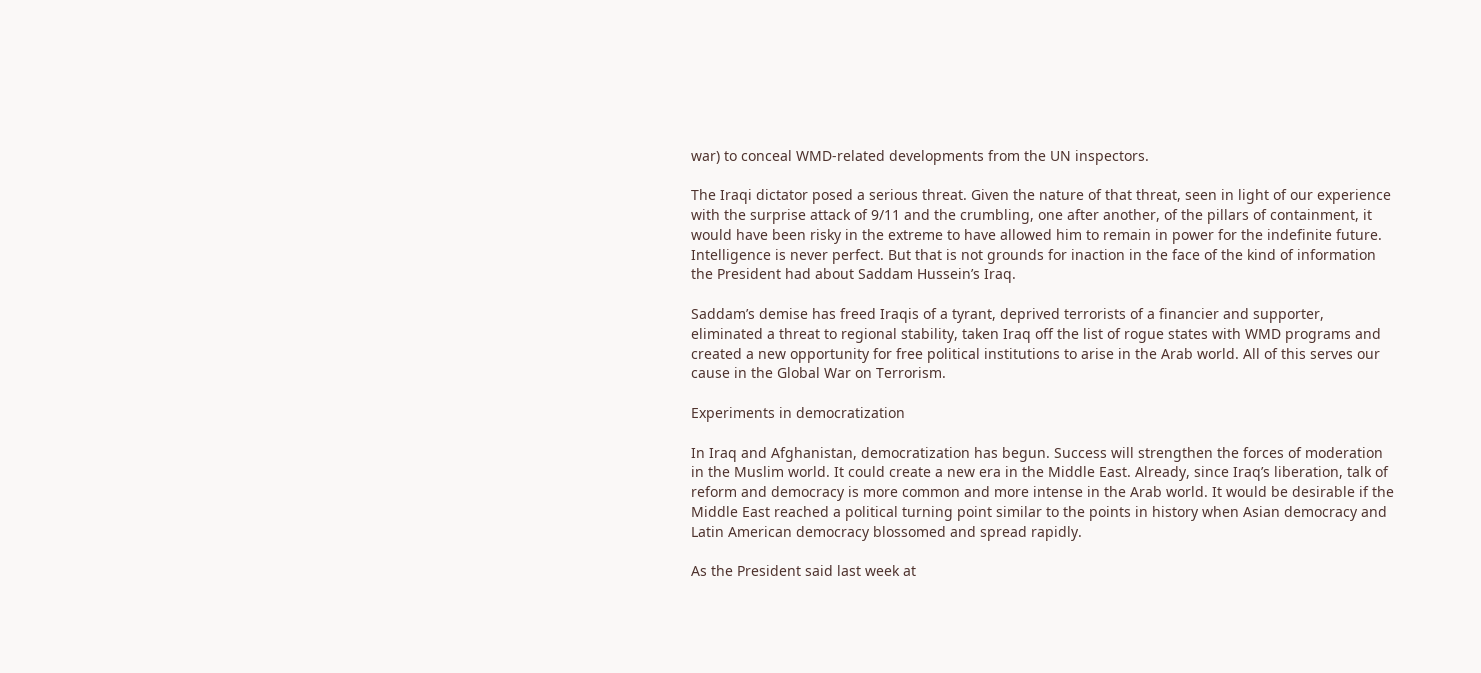war) to conceal WMD-related developments from the UN inspectors.

The Iraqi dictator posed a serious threat. Given the nature of that threat, seen in light of our experience with the surprise attack of 9/11 and the crumbling, one after another, of the pillars of containment, it would have been risky in the extreme to have allowed him to remain in power for the indefinite future. Intelligence is never perfect. But that is not grounds for inaction in the face of the kind of information the President had about Saddam Hussein’s Iraq.

Saddam’s demise has freed Iraqis of a tyrant, deprived terrorists of a financier and supporter, eliminated a threat to regional stability, taken Iraq off the list of rogue states with WMD programs and created a new opportunity for free political institutions to arise in the Arab world. All of this serves our cause in the Global War on Terrorism.

Experiments in democratization

In Iraq and Afghanistan, democratization has begun. Success will strengthen the forces of moderation in the Muslim world. It could create a new era in the Middle East. Already, since Iraq’s liberation, talk of reform and democracy is more common and more intense in the Arab world. It would be desirable if the Middle East reached a political turning point similar to the points in history when Asian democracy and Latin American democracy blossomed and spread rapidly.

As the President said last week at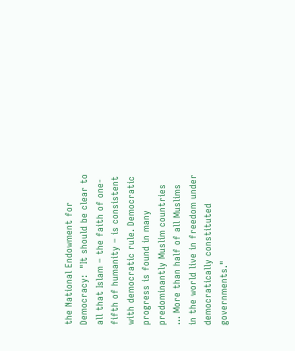the National Endowment for Democracy:  "It should be clear to all that Islam – the faith of one-fifth of humanity – is consistent with democratic rule. Democratic progress is found in many predominantly Muslim countries … More than half of all Muslims in the world live in freedom under democratically constituted governments."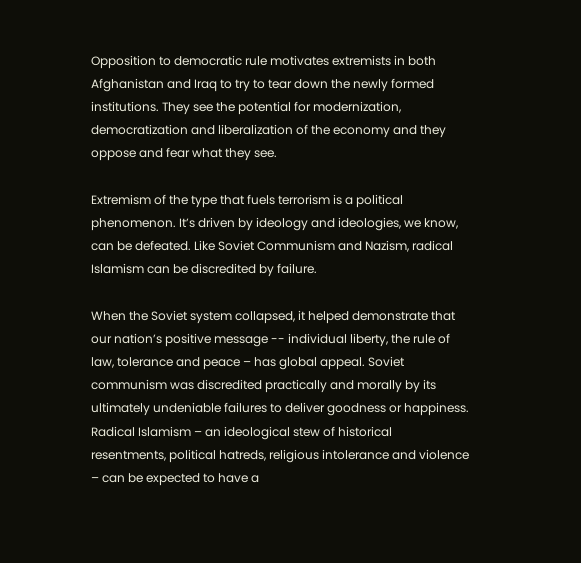Opposition to democratic rule motivates extremists in both Afghanistan and Iraq to try to tear down the newly formed institutions. They see the potential for modernization, democratization and liberalization of the economy and they oppose and fear what they see.

Extremism of the type that fuels terrorism is a political phenomenon. It’s driven by ideology and ideologies, we know, can be defeated. Like Soviet Communism and Nazism, radical Islamism can be discredited by failure.

When the Soviet system collapsed, it helped demonstrate that our nation’s positive message -- individual liberty, the rule of law, tolerance and peace – has global appeal. Soviet communism was discredited practically and morally by its ultimately undeniable failures to deliver goodness or happiness. Radical Islamism – an ideological stew of historical resentments, political hatreds, religious intolerance and violence – can be expected to have a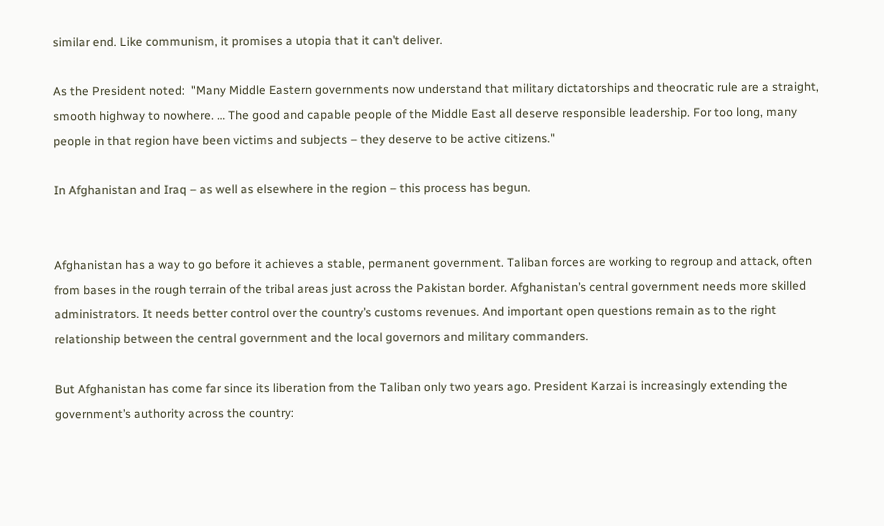similar end. Like communism, it promises a utopia that it can’t deliver.

As the President noted:  "Many Middle Eastern governments now understand that military dictatorships and theocratic rule are a straight, smooth highway to nowhere. … The good and capable people of the Middle East all deserve responsible leadership. For too long, many people in that region have been victims and subjects – they deserve to be active citizens."

In Afghanistan and Iraq – as well as elsewhere in the region – this process has begun.


Afghanistan has a way to go before it achieves a stable, permanent government. Taliban forces are working to regroup and attack, often from bases in the rough terrain of the tribal areas just across the Pakistan border. Afghanistan’s central government needs more skilled administrators. It needs better control over the country’s customs revenues. And important open questions remain as to the right relationship between the central government and the local governors and military commanders.

But Afghanistan has come far since its liberation from the Taliban only two years ago. President Karzai is increasingly extending the government’s authority across the country: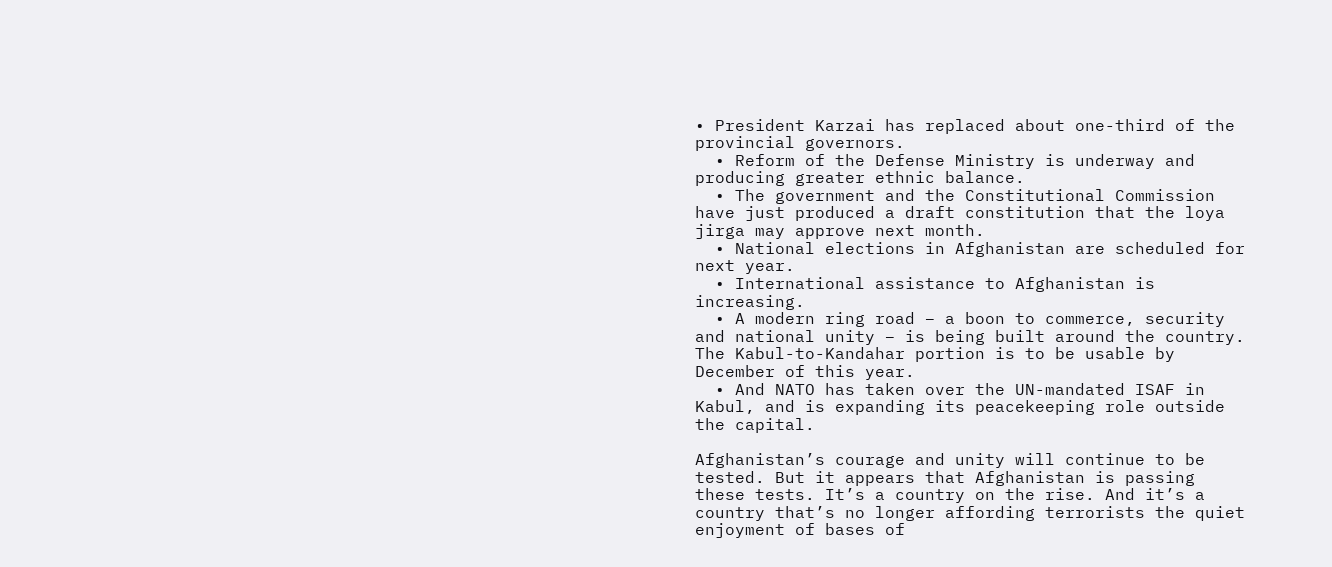• President Karzai has replaced about one-third of the provincial governors.
  • Reform of the Defense Ministry is underway and producing greater ethnic balance.
  • The government and the Constitutional Commission have just produced a draft constitution that the loya jirga may approve next month.
  • National elections in Afghanistan are scheduled for next year.
  • International assistance to Afghanistan is increasing.
  • A modern ring road – a boon to commerce, security and national unity – is being built around the country. The Kabul-to-Kandahar portion is to be usable by December of this year.
  • And NATO has taken over the UN-mandated ISAF in Kabul, and is expanding its peacekeeping role outside the capital.

Afghanistan’s courage and unity will continue to be tested. But it appears that Afghanistan is passing these tests. It’s a country on the rise. And it’s a country that’s no longer affording terrorists the quiet enjoyment of bases of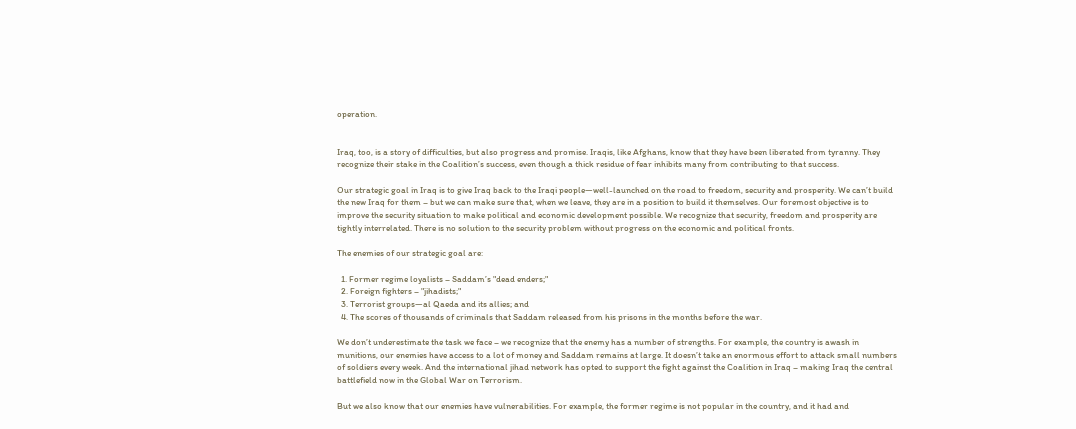operation.


Iraq, too, is a story of difficulties, but also progress and promise. Iraqis, like Afghans, know that they have been liberated from tyranny. They recognize their stake in the Coalition’s success, even though a thick residue of fear inhibits many from contributing to that success.

Our strategic goal in Iraq is to give Iraq back to the Iraqi people—well-launched on the road to freedom, security and prosperity. We can’t build the new Iraq for them – but we can make sure that, when we leave, they are in a position to build it themselves. Our foremost objective is to improve the security situation to make political and economic development possible. We recognize that security, freedom and prosperity are tightly interrelated. There is no solution to the security problem without progress on the economic and political fronts.

The enemies of our strategic goal are:

  1. Former regime loyalists – Saddam’s "dead enders;"
  2. Foreign fighters – "jihadists;"
  3. Terrorist groups—al Qaeda and its allies; and
  4. The scores of thousands of criminals that Saddam released from his prisons in the months before the war.

We don’t underestimate the task we face – we recognize that the enemy has a number of strengths. For example, the country is awash in munitions, our enemies have access to a lot of money and Saddam remains at large. It doesn’t take an enormous effort to attack small numbers of soldiers every week. And the international jihad network has opted to support the fight against the Coalition in Iraq – making Iraq the central battlefield now in the Global War on Terrorism.

But we also know that our enemies have vulnerabilities. For example, the former regime is not popular in the country, and it had and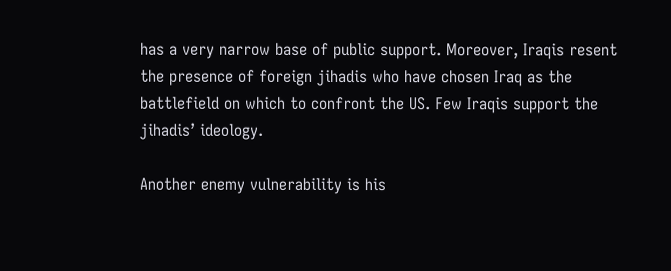has a very narrow base of public support. Moreover, Iraqis resent the presence of foreign jihadis who have chosen Iraq as the battlefield on which to confront the US. Few Iraqis support the jihadis’ ideology.

Another enemy vulnerability is his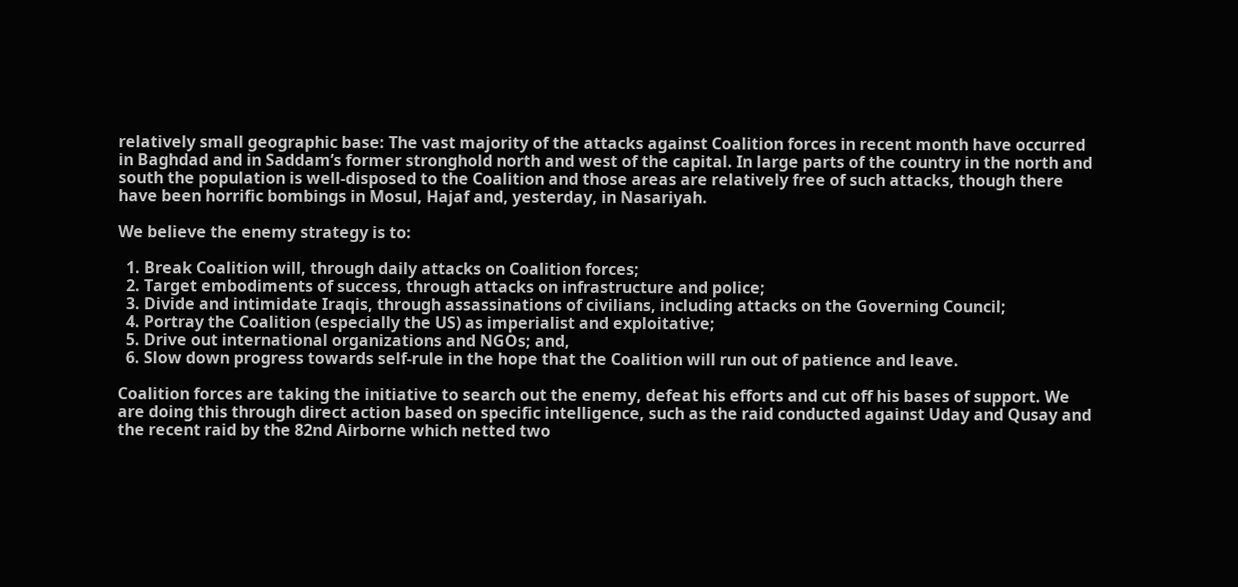relatively small geographic base: The vast majority of the attacks against Coalition forces in recent month have occurred in Baghdad and in Saddam’s former stronghold north and west of the capital. In large parts of the country in the north and south the population is well-disposed to the Coalition and those areas are relatively free of such attacks, though there have been horrific bombings in Mosul, Hajaf and, yesterday, in Nasariyah.

We believe the enemy strategy is to:

  1. Break Coalition will, through daily attacks on Coalition forces;
  2. Target embodiments of success, through attacks on infrastructure and police;
  3. Divide and intimidate Iraqis, through assassinations of civilians, including attacks on the Governing Council;
  4. Portray the Coalition (especially the US) as imperialist and exploitative;
  5. Drive out international organizations and NGOs; and,
  6. Slow down progress towards self-rule in the hope that the Coalition will run out of patience and leave.

Coalition forces are taking the initiative to search out the enemy, defeat his efforts and cut off his bases of support. We are doing this through direct action based on specific intelligence, such as the raid conducted against Uday and Qusay and the recent raid by the 82nd Airborne which netted two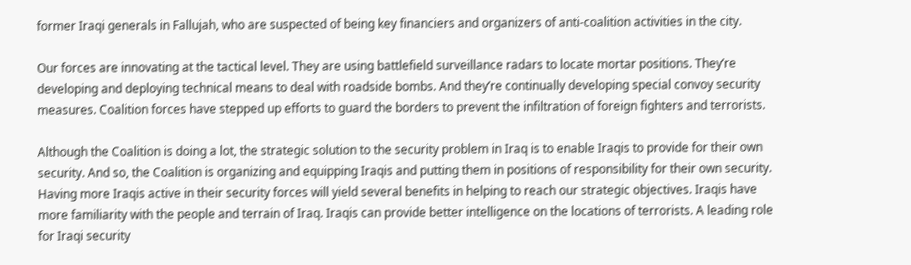former Iraqi generals in Fallujah, who are suspected of being key financiers and organizers of anti-coalition activities in the city.

Our forces are innovating at the tactical level. They are using battlefield surveillance radars to locate mortar positions. They’re developing and deploying technical means to deal with roadside bombs. And they’re continually developing special convoy security measures. Coalition forces have stepped up efforts to guard the borders to prevent the infiltration of foreign fighters and terrorists.

Although the Coalition is doing a lot, the strategic solution to the security problem in Iraq is to enable Iraqis to provide for their own security. And so, the Coalition is organizing and equipping Iraqis and putting them in positions of responsibility for their own security. Having more Iraqis active in their security forces will yield several benefits in helping to reach our strategic objectives. Iraqis have more familiarity with the people and terrain of Iraq. Iraqis can provide better intelligence on the locations of terrorists. A leading role for Iraqi security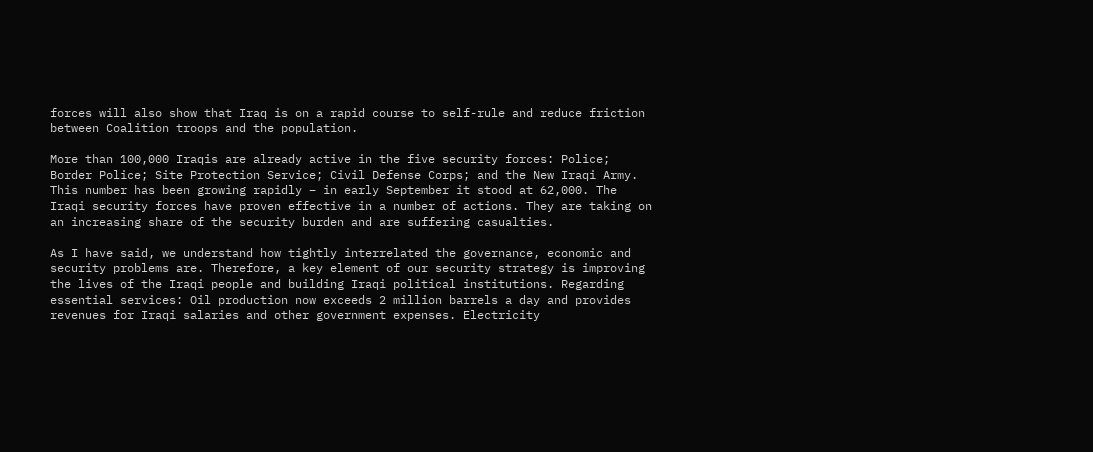forces will also show that Iraq is on a rapid course to self-rule and reduce friction between Coalition troops and the population.

More than 100,000 Iraqis are already active in the five security forces: Police; Border Police; Site Protection Service; Civil Defense Corps; and the New Iraqi Army. This number has been growing rapidly – in early September it stood at 62,000. The Iraqi security forces have proven effective in a number of actions. They are taking on an increasing share of the security burden and are suffering casualties.

As I have said, we understand how tightly interrelated the governance, economic and security problems are. Therefore, a key element of our security strategy is improving the lives of the Iraqi people and building Iraqi political institutions. Regarding essential services: Oil production now exceeds 2 million barrels a day and provides revenues for Iraqi salaries and other government expenses. Electricity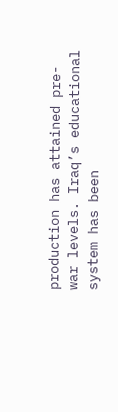production has attained pre-war levels. Iraq’s educational system has been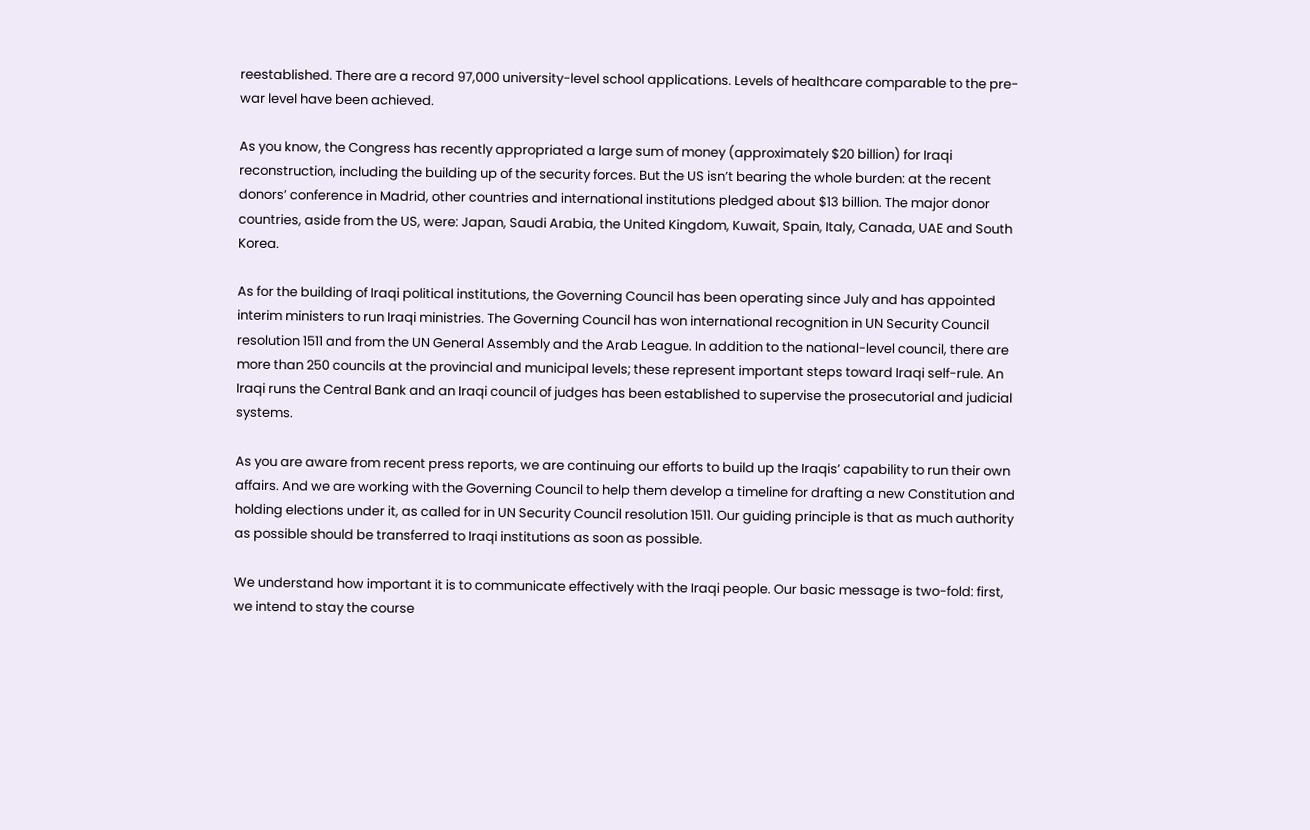reestablished. There are a record 97,000 university-level school applications. Levels of healthcare comparable to the pre-war level have been achieved.

As you know, the Congress has recently appropriated a large sum of money (approximately $20 billion) for Iraqi reconstruction, including the building up of the security forces. But the US isn’t bearing the whole burden: at the recent donors’ conference in Madrid, other countries and international institutions pledged about $13 billion. The major donor countries, aside from the US, were: Japan, Saudi Arabia, the United Kingdom, Kuwait, Spain, Italy, Canada, UAE and South Korea.

As for the building of Iraqi political institutions, the Governing Council has been operating since July and has appointed interim ministers to run Iraqi ministries. The Governing Council has won international recognition in UN Security Council resolution 1511 and from the UN General Assembly and the Arab League. In addition to the national-level council, there are more than 250 councils at the provincial and municipal levels; these represent important steps toward Iraqi self-rule. An Iraqi runs the Central Bank and an Iraqi council of judges has been established to supervise the prosecutorial and judicial systems.

As you are aware from recent press reports, we are continuing our efforts to build up the Iraqis’ capability to run their own affairs. And we are working with the Governing Council to help them develop a timeline for drafting a new Constitution and holding elections under it, as called for in UN Security Council resolution 1511. Our guiding principle is that as much authority as possible should be transferred to Iraqi institutions as soon as possible.

We understand how important it is to communicate effectively with the Iraqi people. Our basic message is two-fold: first, we intend to stay the course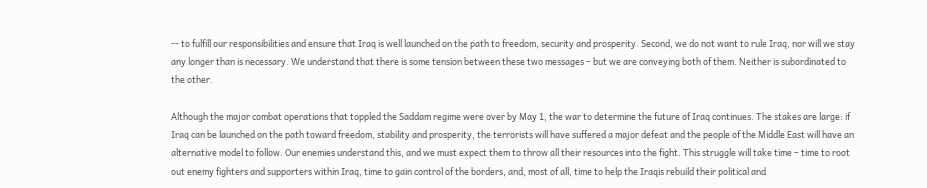-- to fulfill our responsibilities and ensure that Iraq is well launched on the path to freedom, security and prosperity. Second, we do not want to rule Iraq, nor will we stay any longer than is necessary. We understand that there is some tension between these two messages – but we are conveying both of them. Neither is subordinated to the other.

Although the major combat operations that toppled the Saddam regime were over by May 1, the war to determine the future of Iraq continues. The stakes are large: if Iraq can be launched on the path toward freedom, stability and prosperity, the terrorists will have suffered a major defeat and the people of the Middle East will have an alternative model to follow. Our enemies understand this, and we must expect them to throw all their resources into the fight. This struggle will take time – time to root out enemy fighters and supporters within Iraq, time to gain control of the borders, and, most of all, time to help the Iraqis rebuild their political and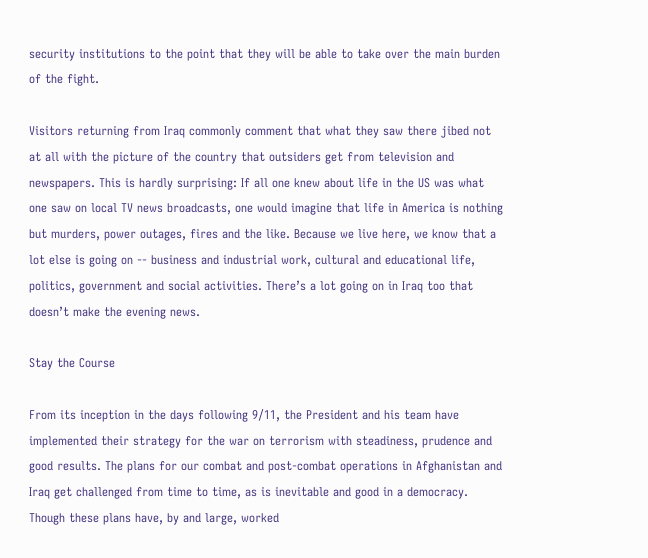security institutions to the point that they will be able to take over the main burden of the fight.

Visitors returning from Iraq commonly comment that what they saw there jibed not at all with the picture of the country that outsiders get from television and newspapers. This is hardly surprising: If all one knew about life in the US was what one saw on local TV news broadcasts, one would imagine that life in America is nothing but murders, power outages, fires and the like. Because we live here, we know that a lot else is going on -- business and industrial work, cultural and educational life, politics, government and social activities. There’s a lot going on in Iraq too that doesn’t make the evening news.

Stay the Course

From its inception in the days following 9/11, the President and his team have implemented their strategy for the war on terrorism with steadiness, prudence and good results. The plans for our combat and post-combat operations in Afghanistan and Iraq get challenged from time to time, as is inevitable and good in a democracy. Though these plans have, by and large, worked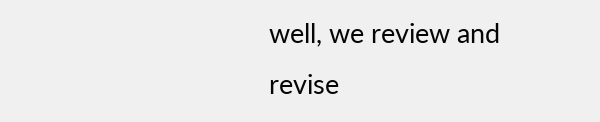well, we review and revise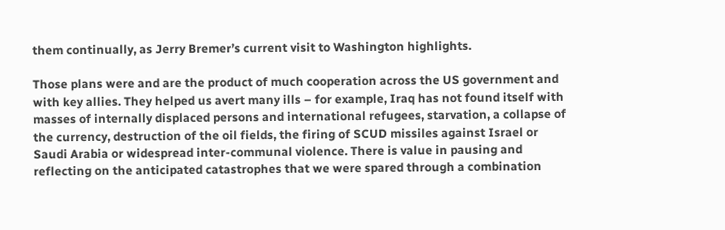them continually, as Jerry Bremer’s current visit to Washington highlights.

Those plans were and are the product of much cooperation across the US government and with key allies. They helped us avert many ills – for example, Iraq has not found itself with masses of internally displaced persons and international refugees, starvation, a collapse of the currency, destruction of the oil fields, the firing of SCUD missiles against Israel or Saudi Arabia or widespread inter-communal violence. There is value in pausing and reflecting on the anticipated catastrophes that we were spared through a combination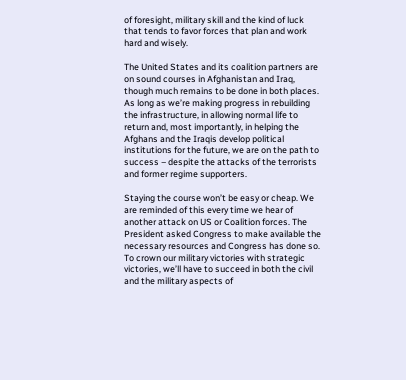of foresight, military skill and the kind of luck that tends to favor forces that plan and work hard and wisely.

The United States and its coalition partners are on sound courses in Afghanistan and Iraq, though much remains to be done in both places. As long as we’re making progress in rebuilding the infrastructure, in allowing normal life to return and, most importantly, in helping the Afghans and the Iraqis develop political institutions for the future, we are on the path to success – despite the attacks of the terrorists and former regime supporters.

Staying the course won’t be easy or cheap. We are reminded of this every time we hear of another attack on US or Coalition forces. The President asked Congress to make available the necessary resources and Congress has done so. To crown our military victories with strategic victories, we’ll have to succeed in both the civil and the military aspects of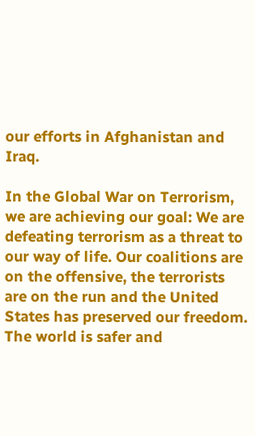our efforts in Afghanistan and Iraq.

In the Global War on Terrorism, we are achieving our goal: We are defeating terrorism as a threat to our way of life. Our coalitions are on the offensive, the terrorists are on the run and the United States has preserved our freedom. The world is safer and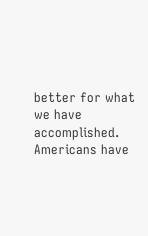better for what we have accomplished. Americans have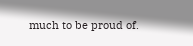much to be proud of.